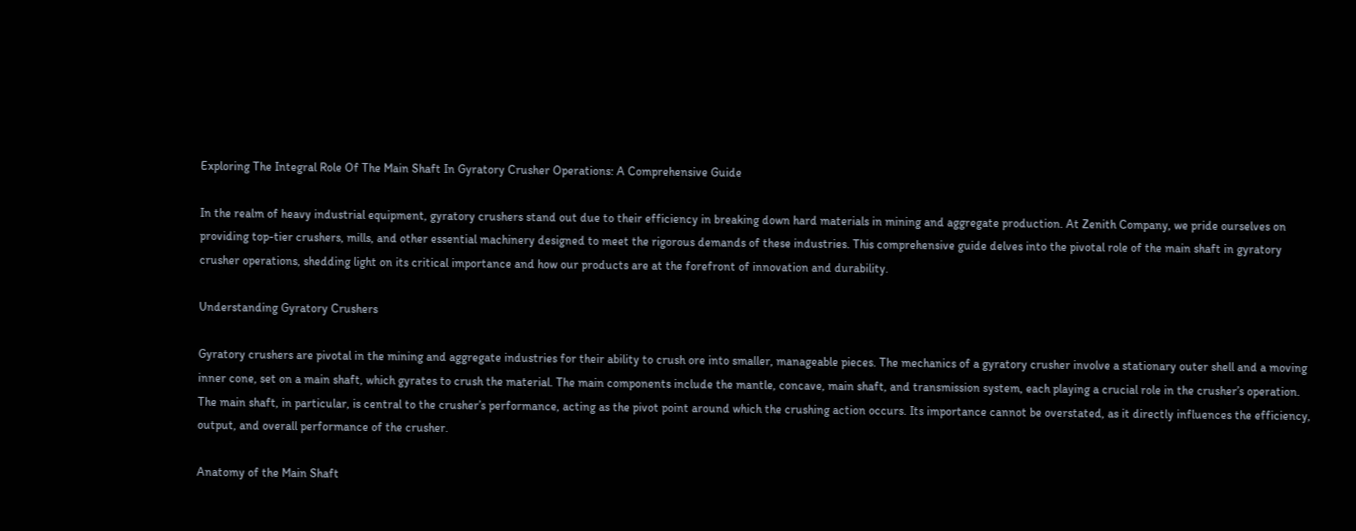Exploring The Integral Role Of The Main Shaft In Gyratory Crusher Operations: A Comprehensive Guide

In the realm of heavy industrial equipment, gyratory crushers stand out due to their efficiency in breaking down hard materials in mining and aggregate production. At Zenith Company, we pride ourselves on providing top-tier crushers, mills, and other essential machinery designed to meet the rigorous demands of these industries. This comprehensive guide delves into the pivotal role of the main shaft in gyratory crusher operations, shedding light on its critical importance and how our products are at the forefront of innovation and durability.

Understanding Gyratory Crushers

Gyratory crushers are pivotal in the mining and aggregate industries for their ability to crush ore into smaller, manageable pieces. The mechanics of a gyratory crusher involve a stationary outer shell and a moving inner cone, set on a main shaft, which gyrates to crush the material. The main components include the mantle, concave, main shaft, and transmission system, each playing a crucial role in the crusher’s operation. The main shaft, in particular, is central to the crusher’s performance, acting as the pivot point around which the crushing action occurs. Its importance cannot be overstated, as it directly influences the efficiency, output, and overall performance of the crusher.

Anatomy of the Main Shaft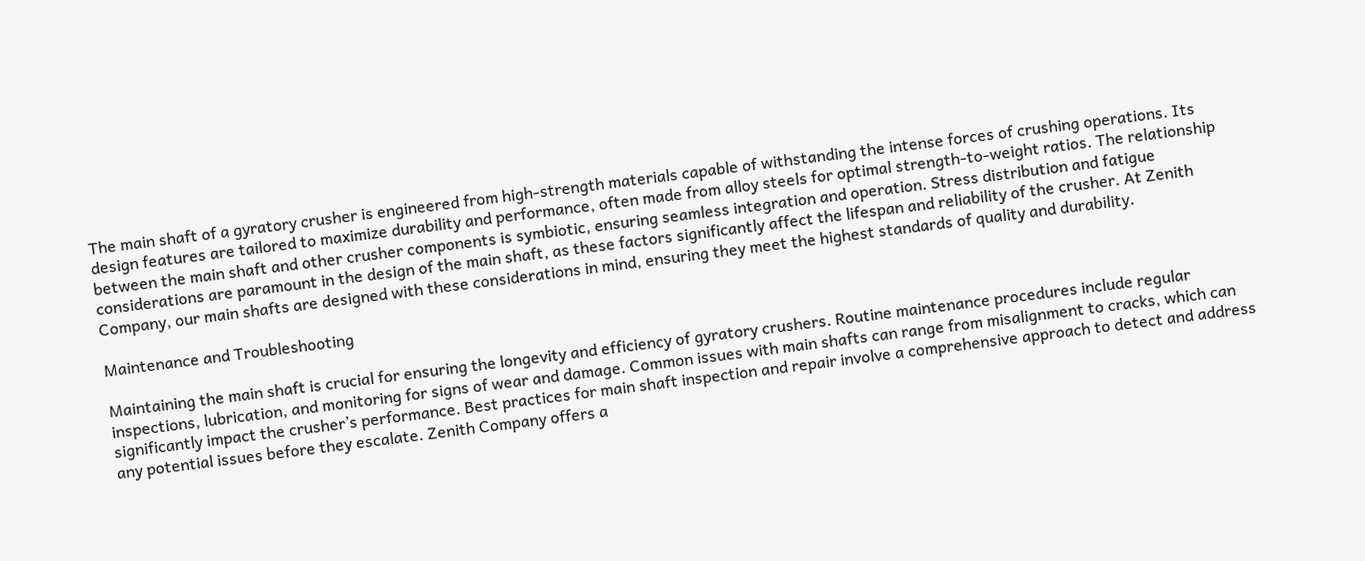The main shaft of a gyratory crusher is engineered from high-strength materials capable of withstanding the intense forces of crushing operations. Its design features are tailored to maximize durability and performance, often made from alloy steels for optimal strength-to-weight ratios. The relationship between the main shaft and other crusher components is symbiotic, ensuring seamless integration and operation. Stress distribution and fatigue considerations are paramount in the design of the main shaft, as these factors significantly affect the lifespan and reliability of the crusher. At Zenith Company, our main shafts are designed with these considerations in mind, ensuring they meet the highest standards of quality and durability.

Maintenance and Troubleshooting

Maintaining the main shaft is crucial for ensuring the longevity and efficiency of gyratory crushers. Routine maintenance procedures include regular inspections, lubrication, and monitoring for signs of wear and damage. Common issues with main shafts can range from misalignment to cracks, which can significantly impact the crusher’s performance. Best practices for main shaft inspection and repair involve a comprehensive approach to detect and address any potential issues before they escalate. Zenith Company offers a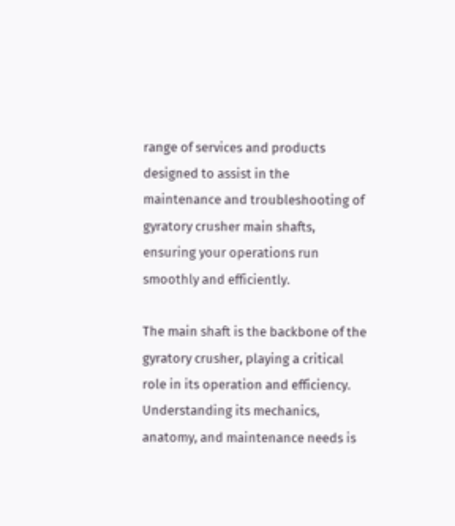range of services and products designed to assist in the maintenance and troubleshooting of gyratory crusher main shafts, ensuring your operations run smoothly and efficiently.

The main shaft is the backbone of the gyratory crusher, playing a critical role in its operation and efficiency. Understanding its mechanics, anatomy, and maintenance needs is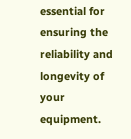essential for ensuring the reliability and longevity of your equipment.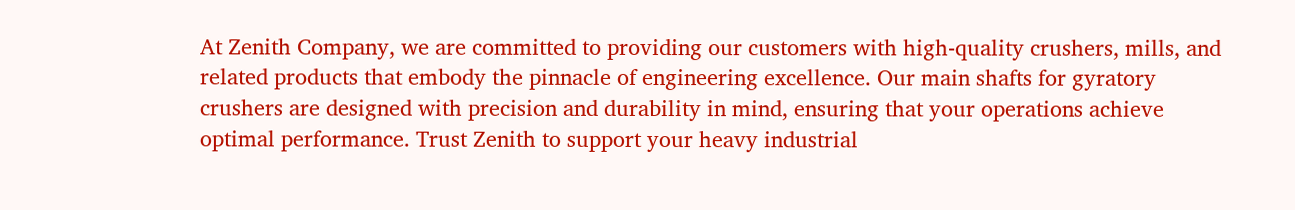At Zenith Company, we are committed to providing our customers with high-quality crushers, mills, and related products that embody the pinnacle of engineering excellence. Our main shafts for gyratory crushers are designed with precision and durability in mind, ensuring that your operations achieve optimal performance. Trust Zenith to support your heavy industrial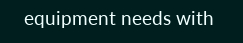equipment needs with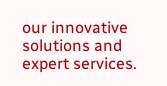our innovative solutions and expert services.